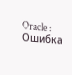Oracle : Ошибка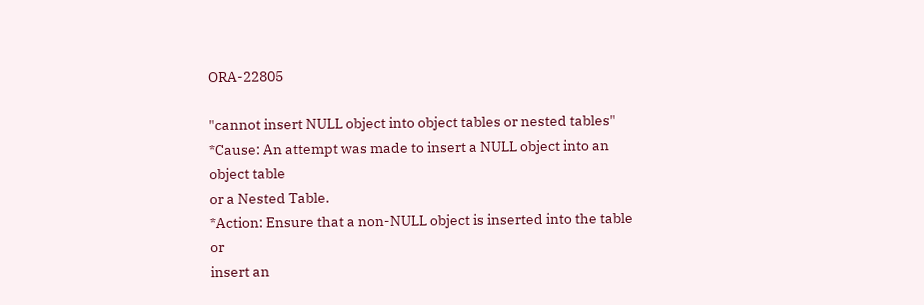ORA-22805

"cannot insert NULL object into object tables or nested tables"
*Cause: An attempt was made to insert a NULL object into an object table
or a Nested Table.
*Action: Ensure that a non-NULL object is inserted into the table or
insert an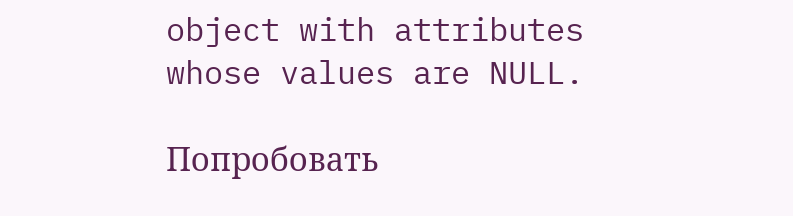object with attributes whose values are NULL.

Попробовать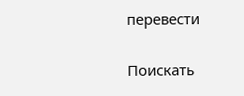перевести

Поискать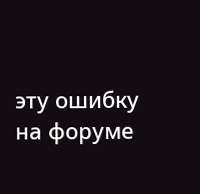эту ошибку на форуме